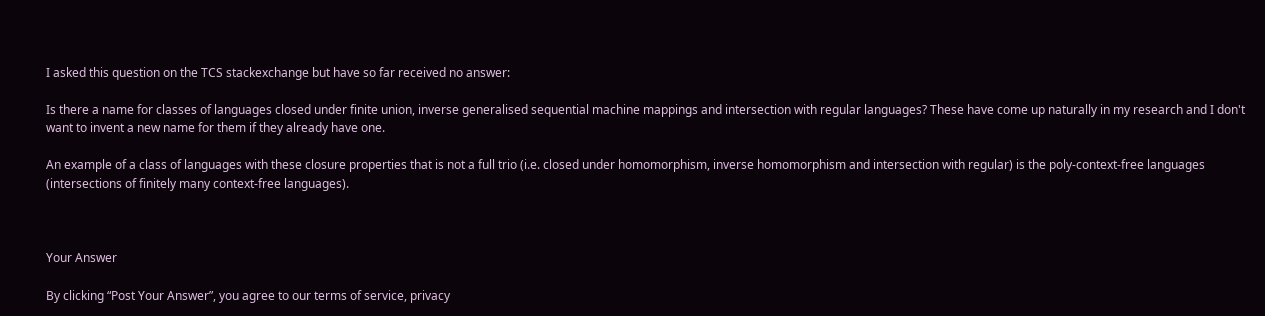I asked this question on the TCS stackexchange but have so far received no answer:

Is there a name for classes of languages closed under finite union, inverse generalised sequential machine mappings and intersection with regular languages? These have come up naturally in my research and I don't want to invent a new name for them if they already have one.

An example of a class of languages with these closure properties that is not a full trio (i.e. closed under homomorphism, inverse homomorphism and intersection with regular) is the poly-context-free languages (intersections of finitely many context-free languages).



Your Answer

By clicking “Post Your Answer”, you agree to our terms of service, privacy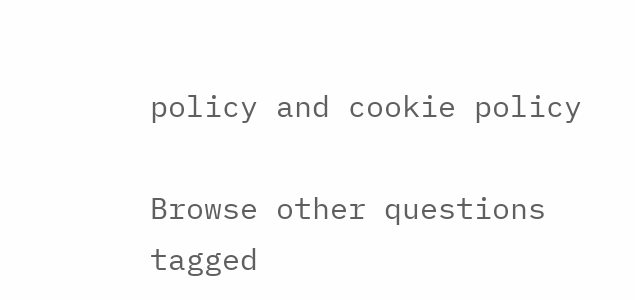policy and cookie policy

Browse other questions tagged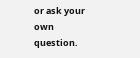or ask your own question.